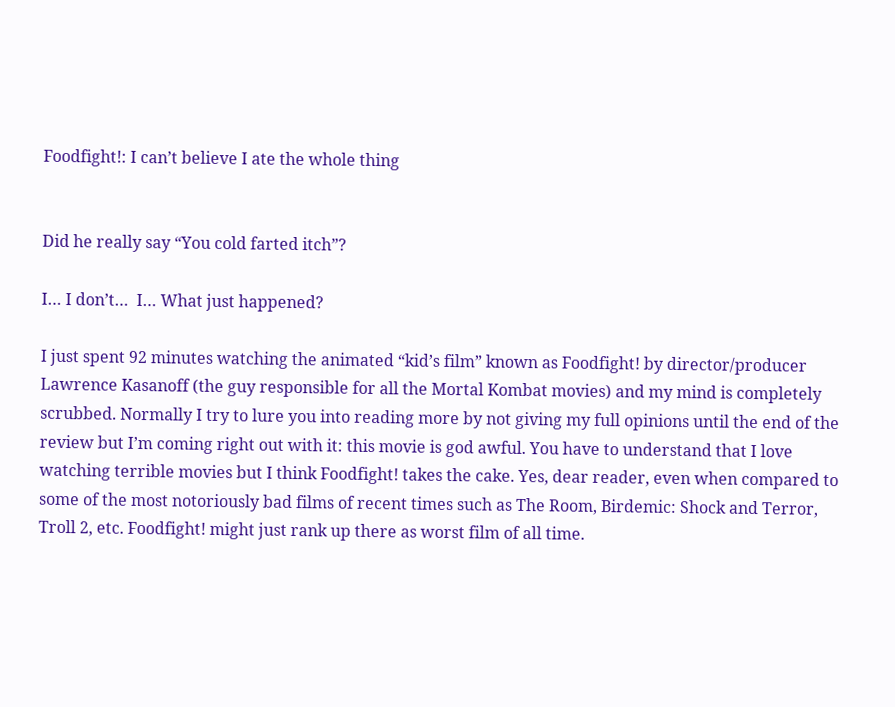Foodfight!: I can’t believe I ate the whole thing


Did he really say “You cold farted itch”?

I… I don’t…  I… What just happened?

I just spent 92 minutes watching the animated “kid’s film” known as Foodfight! by director/producer Lawrence Kasanoff (the guy responsible for all the Mortal Kombat movies) and my mind is completely scrubbed. Normally I try to lure you into reading more by not giving my full opinions until the end of the review but I’m coming right out with it: this movie is god awful. You have to understand that I love watching terrible movies but I think Foodfight! takes the cake. Yes, dear reader, even when compared to some of the most notoriously bad films of recent times such as The Room, Birdemic: Shock and Terror, Troll 2, etc. Foodfight! might just rank up there as worst film of all time.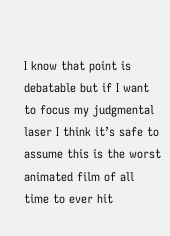I know that point is debatable but if I want to focus my judgmental laser I think it’s safe to assume this is the worst animated film of all time to ever hit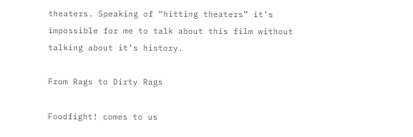theaters. Speaking of “hitting theaters” it’s impossible for me to talk about this film without talking about it’s history.

From Rags to Dirty Rags

Foodfight! comes to us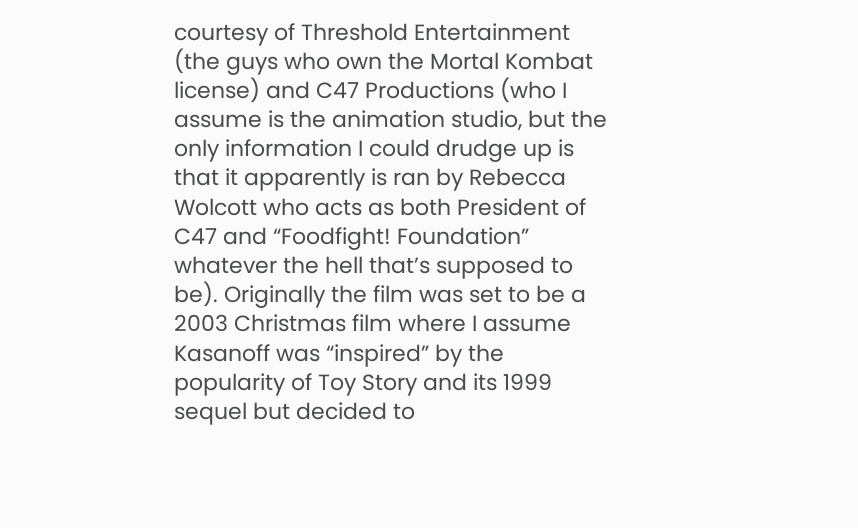courtesy of Threshold Entertainment (the guys who own the Mortal Kombat license) and C47 Productions (who I assume is the animation studio, but the only information I could drudge up is that it apparently is ran by Rebecca Wolcott who acts as both President of C47 and “Foodfight! Foundation” whatever the hell that’s supposed to be). Originally the film was set to be a 2003 Christmas film where I assume Kasanoff was “inspired” by the popularity of Toy Story and its 1999 sequel but decided to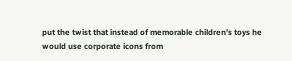put the twist that instead of memorable children’s toys he would use corporate icons from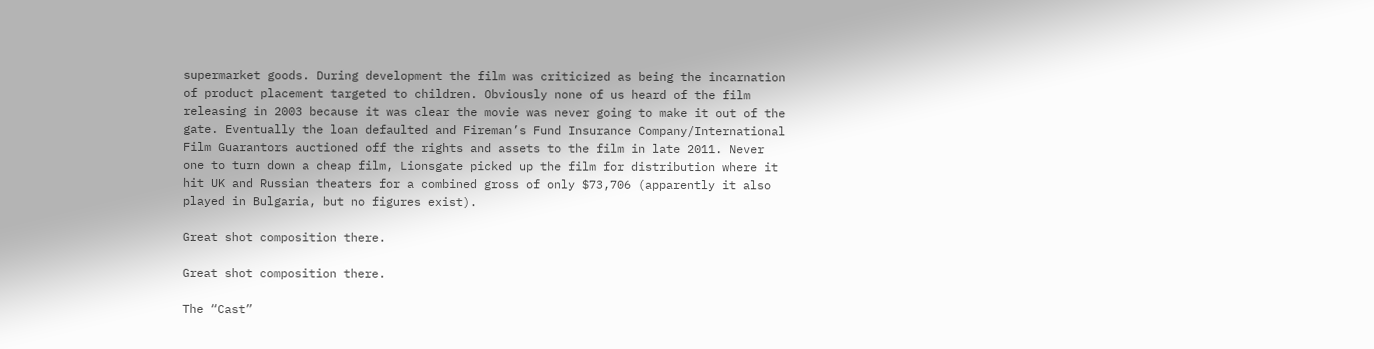supermarket goods. During development the film was criticized as being the incarnation of product placement targeted to children. Obviously none of us heard of the film releasing in 2003 because it was clear the movie was never going to make it out of the gate. Eventually the loan defaulted and Fireman’s Fund Insurance Company/International Film Guarantors auctioned off the rights and assets to the film in late 2011. Never one to turn down a cheap film, Lionsgate picked up the film for distribution where it hit UK and Russian theaters for a combined gross of only $73,706 (apparently it also played in Bulgaria, but no figures exist).

Great shot composition there.

Great shot composition there.

The “Cast”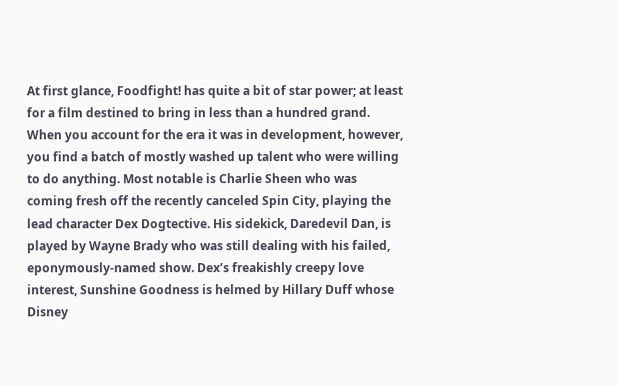At first glance, Foodfight! has quite a bit of star power; at least for a film destined to bring in less than a hundred grand. When you account for the era it was in development, however, you find a batch of mostly washed up talent who were willing to do anything. Most notable is Charlie Sheen who was coming fresh off the recently canceled Spin City, playing the lead character Dex Dogtective. His sidekick, Daredevil Dan, is played by Wayne Brady who was still dealing with his failed, eponymously-named show. Dex’s freakishly creepy love interest, Sunshine Goodness is helmed by Hillary Duff whose Disney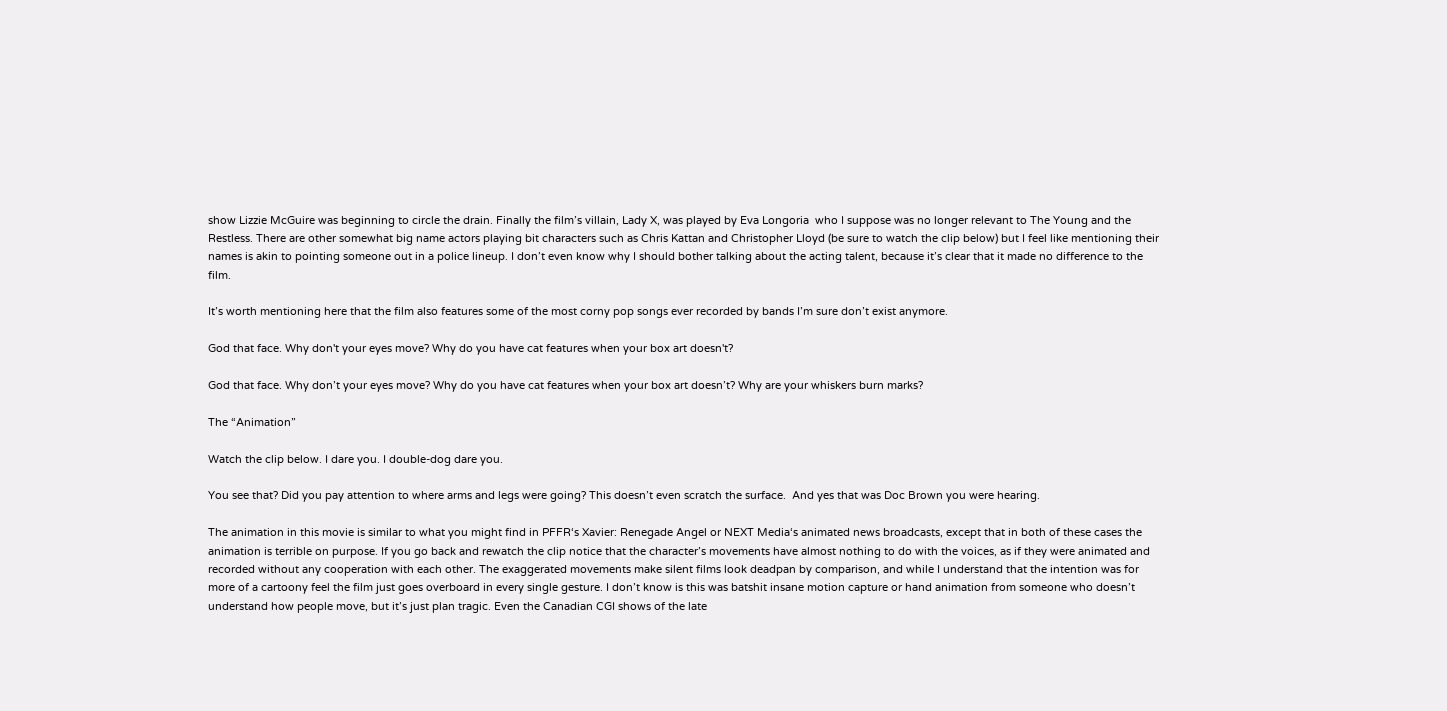show Lizzie McGuire was beginning to circle the drain. Finally the film’s villain, Lady X, was played by Eva Longoria  who I suppose was no longer relevant to The Young and the Restless. There are other somewhat big name actors playing bit characters such as Chris Kattan and Christopher Lloyd (be sure to watch the clip below) but I feel like mentioning their names is akin to pointing someone out in a police lineup. I don’t even know why I should bother talking about the acting talent, because it’s clear that it made no difference to the film.

It’s worth mentioning here that the film also features some of the most corny pop songs ever recorded by bands I’m sure don’t exist anymore.

God that face. Why don't your eyes move? Why do you have cat features when your box art doesn't?

God that face. Why don’t your eyes move? Why do you have cat features when your box art doesn’t? Why are your whiskers burn marks?

The “Animation”

Watch the clip below. I dare you. I double-dog dare you.

You see that? Did you pay attention to where arms and legs were going? This doesn’t even scratch the surface.  And yes that was Doc Brown you were hearing.

The animation in this movie is similar to what you might find in PFFR‘s Xavier: Renegade Angel or NEXT Media‘s animated news broadcasts, except that in both of these cases the animation is terrible on purpose. If you go back and rewatch the clip notice that the character’s movements have almost nothing to do with the voices, as if they were animated and recorded without any cooperation with each other. The exaggerated movements make silent films look deadpan by comparison, and while I understand that the intention was for more of a cartoony feel the film just goes overboard in every single gesture. I don’t know is this was batshit insane motion capture or hand animation from someone who doesn’t understand how people move, but it’s just plan tragic. Even the Canadian CGI shows of the late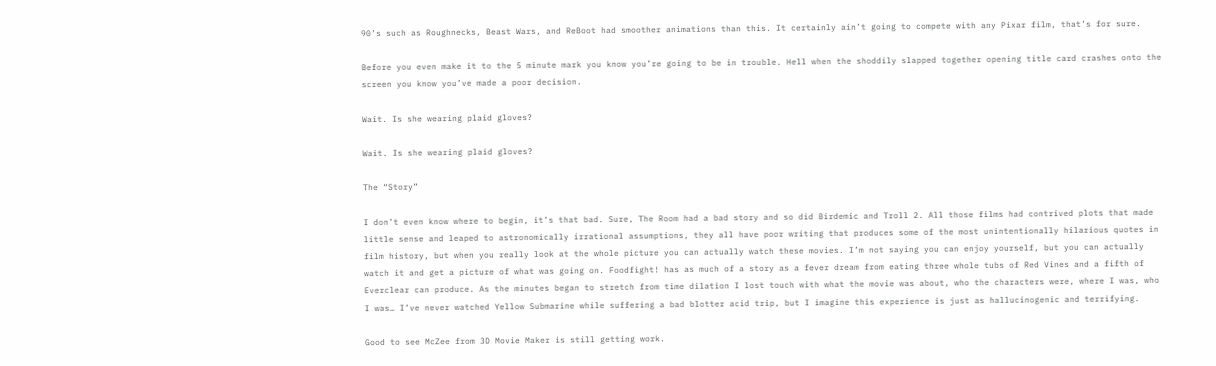90’s such as Roughnecks, Beast Wars, and ReBoot had smoother animations than this. It certainly ain’t going to compete with any Pixar film, that’s for sure.

Before you even make it to the 5 minute mark you know you’re going to be in trouble. Hell when the shoddily slapped together opening title card crashes onto the screen you know you’ve made a poor decision.

Wait. Is she wearing plaid gloves?

Wait. Is she wearing plaid gloves?

The “Story”

I don’t even know where to begin, it’s that bad. Sure, The Room had a bad story and so did Birdemic and Troll 2. All those films had contrived plots that made little sense and leaped to astronomically irrational assumptions, they all have poor writing that produces some of the most unintentionally hilarious quotes in film history, but when you really look at the whole picture you can actually watch these movies. I’m not saying you can enjoy yourself, but you can actually watch it and get a picture of what was going on. Foodfight! has as much of a story as a fever dream from eating three whole tubs of Red Vines and a fifth of Everclear can produce. As the minutes began to stretch from time dilation I lost touch with what the movie was about, who the characters were, where I was, who I was… I’ve never watched Yellow Submarine while suffering a bad blotter acid trip, but I imagine this experience is just as hallucinogenic and terrifying.

Good to see McZee from 3D Movie Maker is still getting work.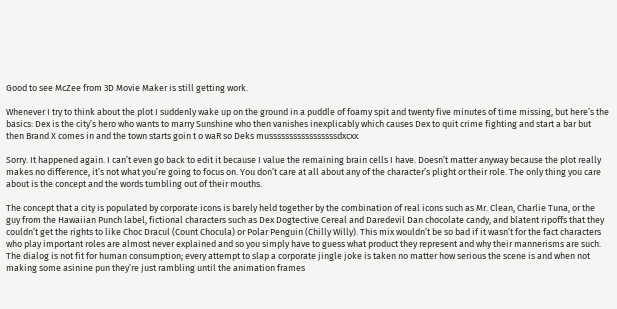Good to see McZee from 3D Movie Maker is still getting work.

Whenever I try to think about the plot I suddenly wake up on the ground in a puddle of foamy spit and twenty five minutes of time missing, but here’s the basics: Dex is the city’s hero who wants to marry Sunshine who then vanishes inexplicably which causes Dex to quit crime fighting and start a bar but then Brand X comes in and the town starts goin t o waR so Deks musssssssssssssssssdxcxx

Sorry. It happened again. I can’t even go back to edit it because I value the remaining brain cells I have. Doesn’t matter anyway because the plot really makes no difference, it’s not what you’re going to focus on. You don’t care at all about any of the character’s plight or their role. The only thing you care about is the concept and the words tumbling out of their mouths.

The concept that a city is populated by corporate icons is barely held together by the combination of real icons such as Mr. Clean, Charlie Tuna, or the guy from the Hawaiian Punch label, fictional characters such as Dex Dogtective Cereal and Daredevil Dan chocolate candy, and blatent ripoffs that they couldn’t get the rights to like Choc Dracul (Count Chocula) or Polar Penguin (Chilly Willy). This mix wouldn’t be so bad if it wasn’t for the fact characters who play important roles are almost never explained and so you simply have to guess what product they represent and why their mannerisms are such. The dialog is not fit for human consumption; every attempt to slap a corporate jingle joke is taken no matter how serious the scene is and when not making some asinine pun they’re just rambling until the animation frames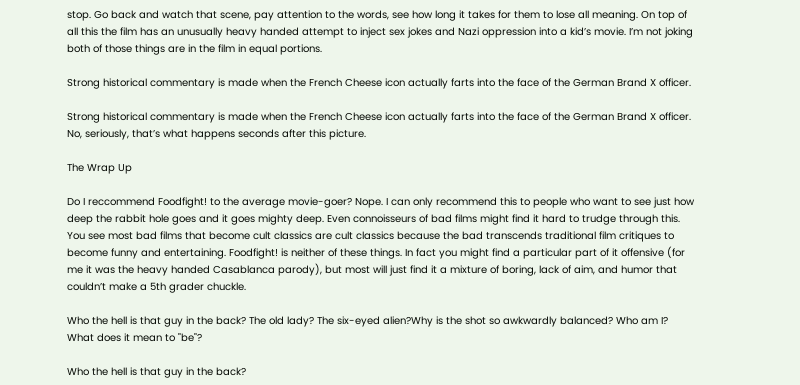stop. Go back and watch that scene, pay attention to the words, see how long it takes for them to lose all meaning. On top of all this the film has an unusually heavy handed attempt to inject sex jokes and Nazi oppression into a kid’s movie. I’m not joking both of those things are in the film in equal portions.

Strong historical commentary is made when the French Cheese icon actually farts into the face of the German Brand X officer.

Strong historical commentary is made when the French Cheese icon actually farts into the face of the German Brand X officer. No, seriously, that’s what happens seconds after this picture.

The Wrap Up

Do I reccommend Foodfight! to the average movie-goer? Nope. I can only recommend this to people who want to see just how deep the rabbit hole goes and it goes mighty deep. Even connoisseurs of bad films might find it hard to trudge through this. You see most bad films that become cult classics are cult classics because the bad transcends traditional film critiques to become funny and entertaining. Foodfight! is neither of these things. In fact you might find a particular part of it offensive (for me it was the heavy handed Casablanca parody), but most will just find it a mixture of boring, lack of aim, and humor that couldn’t make a 5th grader chuckle.

Who the hell is that guy in the back? The old lady? The six-eyed alien?Why is the shot so awkwardly balanced? Who am I? What does it mean to "be"?

Who the hell is that guy in the back?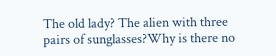The old lady? The alien with three pairs of sunglasses?Why is there no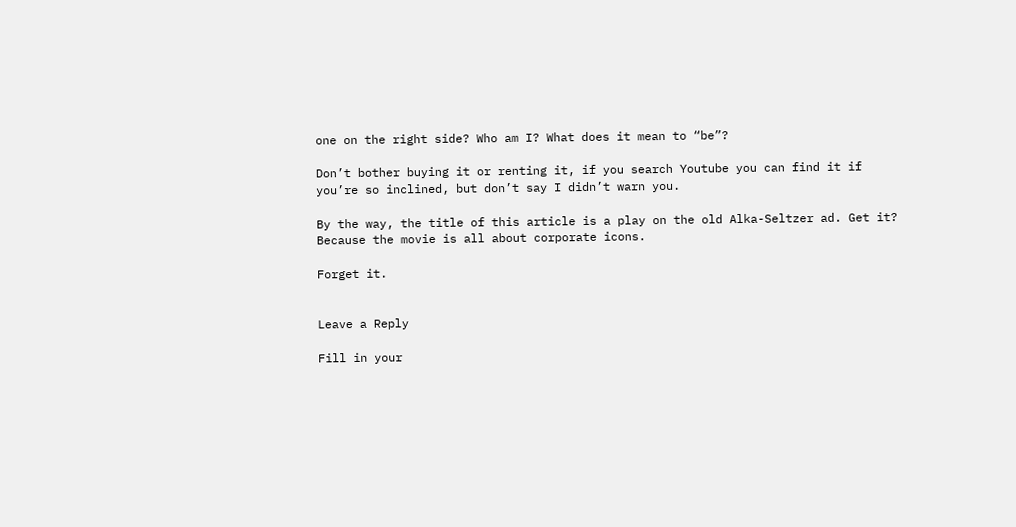one on the right side? Who am I? What does it mean to “be”?

Don’t bother buying it or renting it, if you search Youtube you can find it if you’re so inclined, but don’t say I didn’t warn you.

By the way, the title of this article is a play on the old Alka-Seltzer ad. Get it? Because the movie is all about corporate icons.

Forget it.


Leave a Reply

Fill in your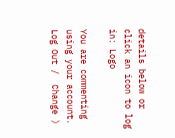details below or click an icon to log in: Logo

You are commenting using your account. Log Out /  Change )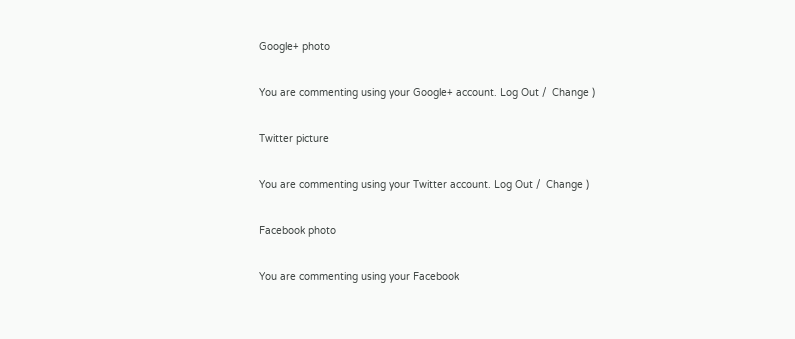Google+ photo

You are commenting using your Google+ account. Log Out /  Change )

Twitter picture

You are commenting using your Twitter account. Log Out /  Change )

Facebook photo

You are commenting using your Facebook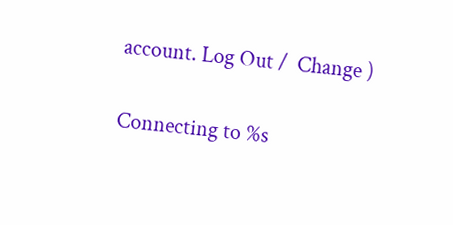account. Log Out /  Change )

Connecting to %s